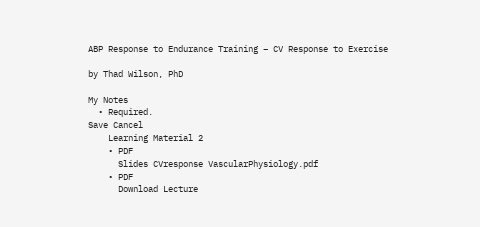ABP Response to Endurance Training – CV Response to Exercise

by Thad Wilson, PhD

My Notes
  • Required.
Save Cancel
    Learning Material 2
    • PDF
      Slides CVresponse VascularPhysiology.pdf
    • PDF
      Download Lecture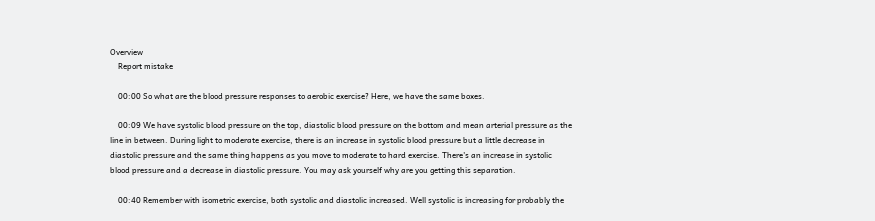Overview
    Report mistake

    00:00 So what are the blood pressure responses to aerobic exercise? Here, we have the same boxes.

    00:09 We have systolic blood pressure on the top, diastolic blood pressure on the bottom and mean arterial pressure as the line in between. During light to moderate exercise, there is an increase in systolic blood pressure but a little decrease in diastolic pressure and the same thing happens as you move to moderate to hard exercise. There's an increase in systolic blood pressure and a decrease in diastolic pressure. You may ask yourself why are you getting this separation.

    00:40 Remember with isometric exercise, both systolic and diastolic increased. Well systolic is increasing for probably the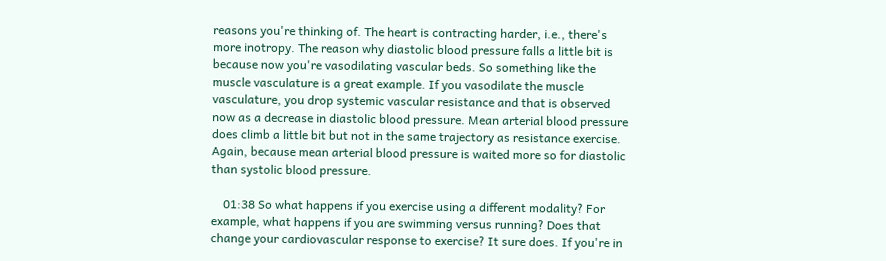reasons you're thinking of. The heart is contracting harder, i.e., there's more inotropy. The reason why diastolic blood pressure falls a little bit is because now you're vasodilating vascular beds. So something like the muscle vasculature is a great example. If you vasodilate the muscle vasculature, you drop systemic vascular resistance and that is observed now as a decrease in diastolic blood pressure. Mean arterial blood pressure does climb a little bit but not in the same trajectory as resistance exercise. Again, because mean arterial blood pressure is waited more so for diastolic than systolic blood pressure.

    01:38 So what happens if you exercise using a different modality? For example, what happens if you are swimming versus running? Does that change your cardiovascular response to exercise? It sure does. If you're in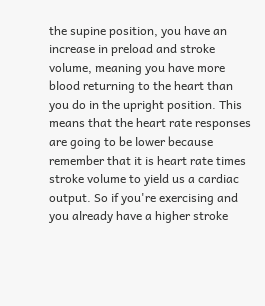the supine position, you have an increase in preload and stroke volume, meaning you have more blood returning to the heart than you do in the upright position. This means that the heart rate responses are going to be lower because remember that it is heart rate times stroke volume to yield us a cardiac output. So if you're exercising and you already have a higher stroke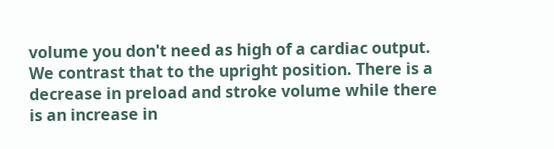volume you don't need as high of a cardiac output. We contrast that to the upright position. There is a decrease in preload and stroke volume while there is an increase in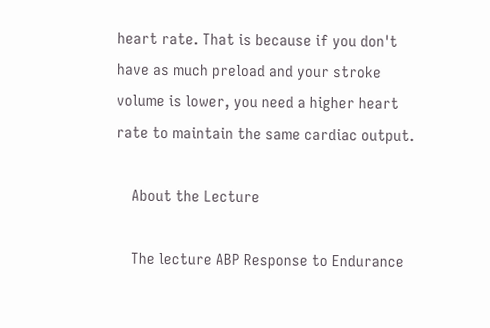heart rate. That is because if you don't have as much preload and your stroke volume is lower, you need a higher heart rate to maintain the same cardiac output.

    About the Lecture

    The lecture ABP Response to Endurance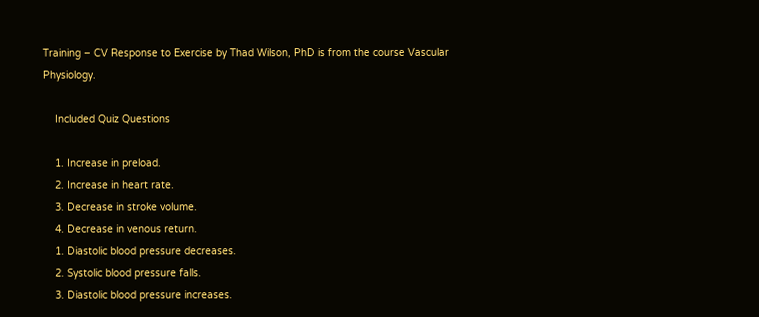Training – CV Response to Exercise by Thad Wilson, PhD is from the course Vascular Physiology.

    Included Quiz Questions

    1. Increase in preload.
    2. Increase in heart rate.
    3. Decrease in stroke volume.
    4. Decrease in venous return.
    1. Diastolic blood pressure decreases.
    2. Systolic blood pressure falls.
    3. Diastolic blood pressure increases.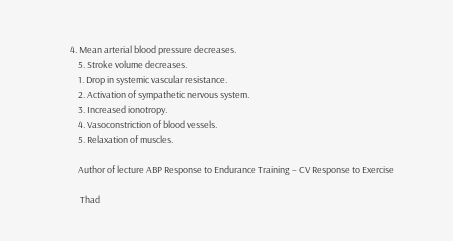4. Mean arterial blood pressure decreases.
    5. Stroke volume decreases.
    1. Drop in systemic vascular resistance.
    2. Activation of sympathetic nervous system.
    3. Increased ionotropy.
    4. Vasoconstriction of blood vessels.
    5. Relaxation of muscles.

    Author of lecture ABP Response to Endurance Training – CV Response to Exercise

     Thad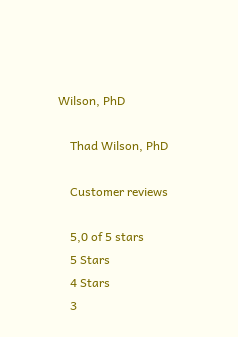Wilson, PhD

    Thad Wilson, PhD

    Customer reviews

    5,0 of 5 stars
    5 Stars
    4 Stars
    3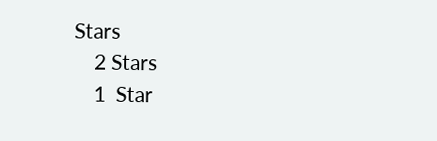Stars
    2 Stars
    1  Star